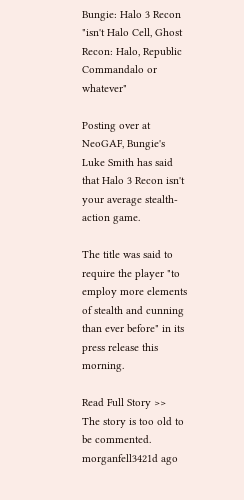Bungie: Halo 3 Recon "isn't Halo Cell, Ghost Recon: Halo, Republic Commandalo or whatever"

Posting over at NeoGAF, Bungie's Luke Smith has said that Halo 3 Recon isn't your average stealth-action game.

The title was said to require the player "to employ more elements of stealth and cunning than ever before" in its press release this morning.

Read Full Story >>
The story is too old to be commented.
morganfell3421d ago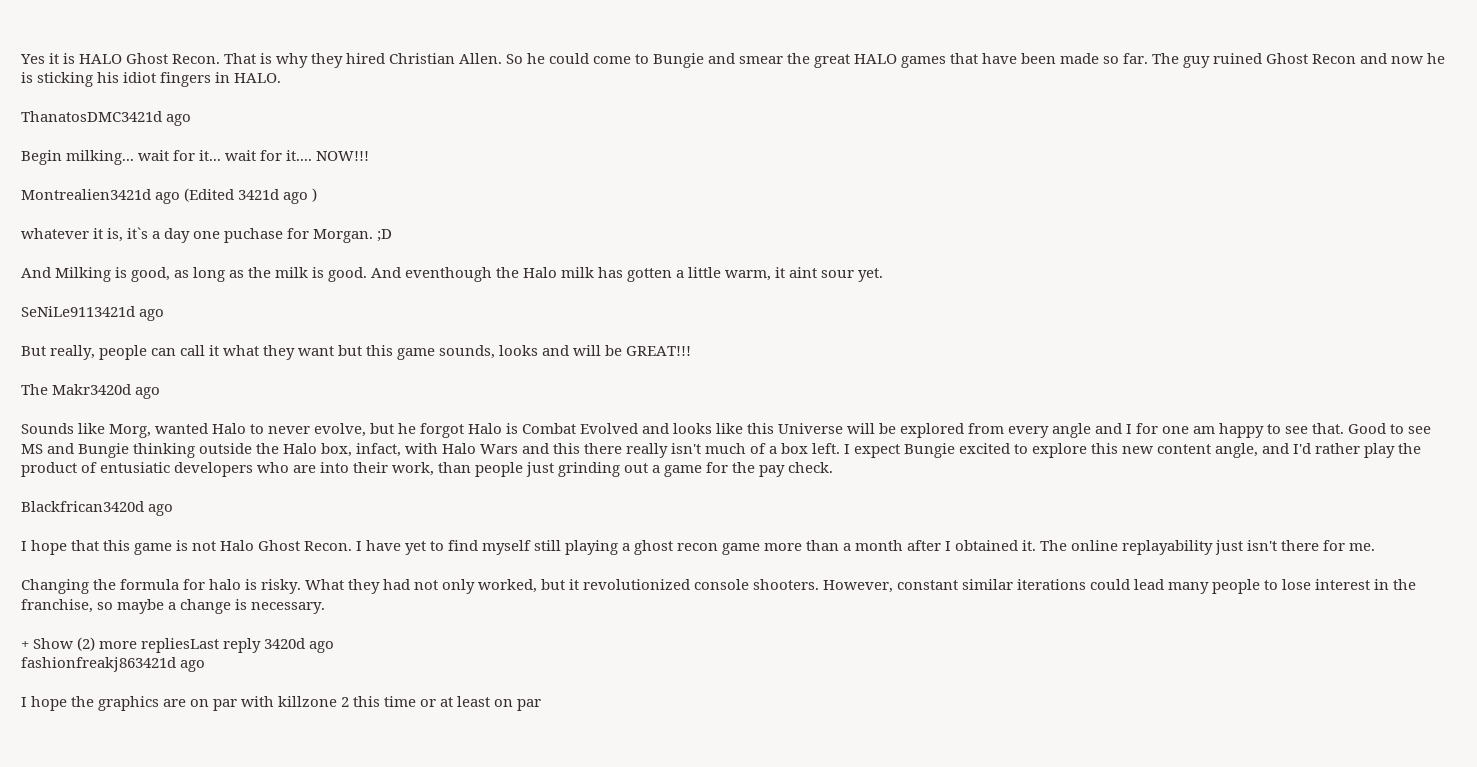Yes it is HALO Ghost Recon. That is why they hired Christian Allen. So he could come to Bungie and smear the great HALO games that have been made so far. The guy ruined Ghost Recon and now he is sticking his idiot fingers in HALO.

ThanatosDMC3421d ago

Begin milking... wait for it... wait for it.... NOW!!!

Montrealien3421d ago (Edited 3421d ago )

whatever it is, it`s a day one puchase for Morgan. ;D

And Milking is good, as long as the milk is good. And eventhough the Halo milk has gotten a little warm, it aint sour yet.

SeNiLe9113421d ago

But really, people can call it what they want but this game sounds, looks and will be GREAT!!!

The Makr3420d ago

Sounds like Morg, wanted Halo to never evolve, but he forgot Halo is Combat Evolved and looks like this Universe will be explored from every angle and I for one am happy to see that. Good to see MS and Bungie thinking outside the Halo box, infact, with Halo Wars and this there really isn't much of a box left. I expect Bungie excited to explore this new content angle, and I'd rather play the product of entusiatic developers who are into their work, than people just grinding out a game for the pay check.

Blackfrican3420d ago

I hope that this game is not Halo Ghost Recon. I have yet to find myself still playing a ghost recon game more than a month after I obtained it. The online replayability just isn't there for me.

Changing the formula for halo is risky. What they had not only worked, but it revolutionized console shooters. However, constant similar iterations could lead many people to lose interest in the franchise, so maybe a change is necessary.

+ Show (2) more repliesLast reply 3420d ago
fashionfreakj863421d ago

I hope the graphics are on par with killzone 2 this time or at least on par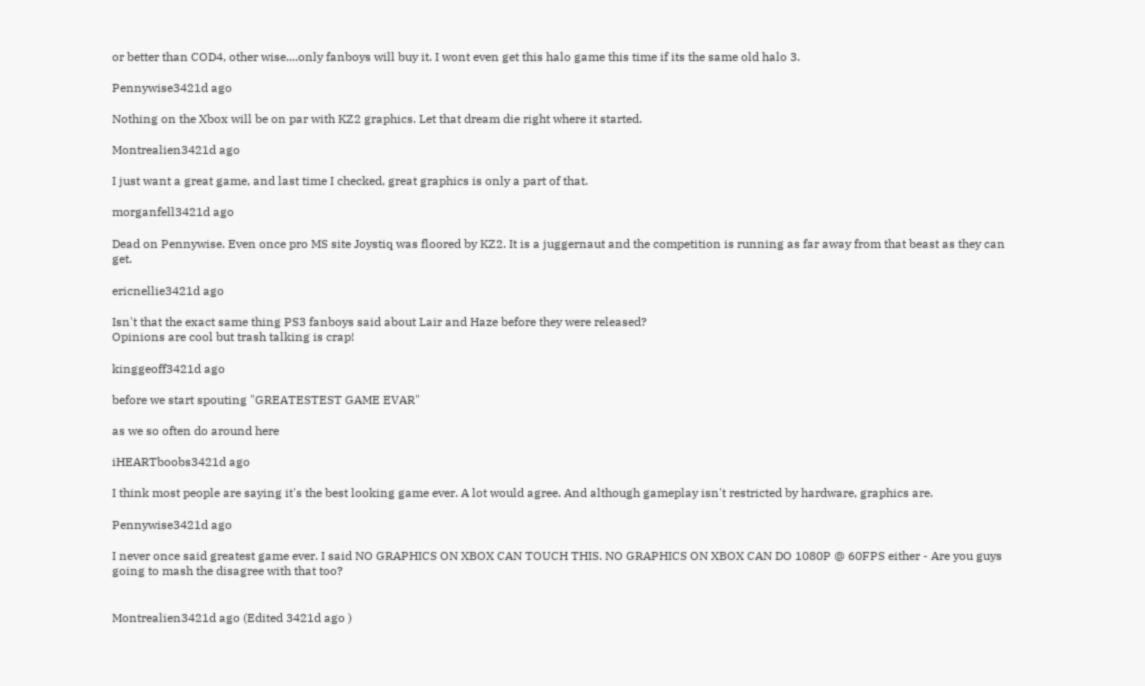or better than COD4, other wise....only fanboys will buy it. I wont even get this halo game this time if its the same old halo 3.

Pennywise3421d ago

Nothing on the Xbox will be on par with KZ2 graphics. Let that dream die right where it started.

Montrealien3421d ago

I just want a great game, and last time I checked, great graphics is only a part of that.

morganfell3421d ago

Dead on Pennywise. Even once pro MS site Joystiq was floored by KZ2. It is a juggernaut and the competition is running as far away from that beast as they can get.

ericnellie3421d ago

Isn't that the exact same thing PS3 fanboys said about Lair and Haze before they were released?
Opinions are cool but trash talking is crap!

kinggeoff3421d ago

before we start spouting "GREATESTEST GAME EVAR"

as we so often do around here

iHEARTboobs3421d ago

I think most people are saying it's the best looking game ever. A lot would agree. And although gameplay isn't restricted by hardware, graphics are.

Pennywise3421d ago

I never once said greatest game ever. I said NO GRAPHICS ON XBOX CAN TOUCH THIS. NO GRAPHICS ON XBOX CAN DO 1080P @ 60FPS either - Are you guys going to mash the disagree with that too?


Montrealien3421d ago (Edited 3421d ago )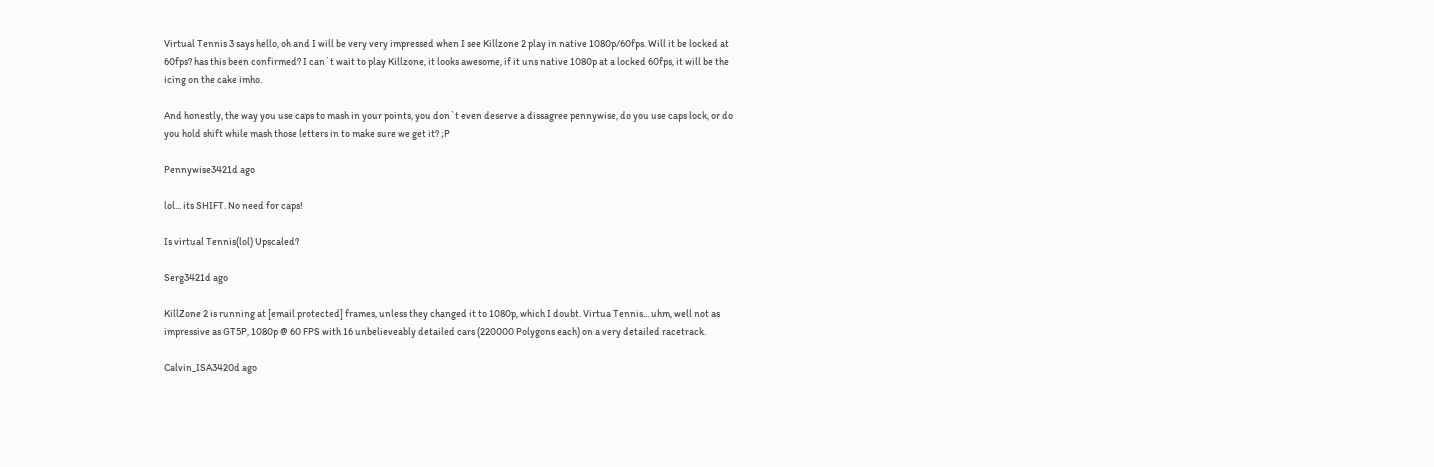Virtual Tennis 3 says hello, oh and I will be very very impressed when I see Killzone 2 play in native 1080p/60fps. Will it be locked at 60fps? has this been confirmed? I can`t wait to play Killzone, it looks awesome, if it uns native 1080p at a locked 60fps, it will be the icing on the cake imho.

And honestly, the way you use caps to mash in your points, you don`t even deserve a dissagree pennywise, do you use caps lock, or do you hold shift while mash those letters in to make sure we get it? ;P

Pennywise3421d ago

lol... its SHIFT. No need for caps!

Is virtual Tennis(lol) Upscaled?

Serg3421d ago

KillZone 2 is running at [email protected] frames, unless they changed it to 1080p, which I doubt. Virtua Tennis... uhm, well not as impressive as GT5P, 1080p @ 60 FPS with 16 unbelieveably detailed cars (220000 Polygons each) on a very detailed racetrack.

Calvin_ISA3420d ago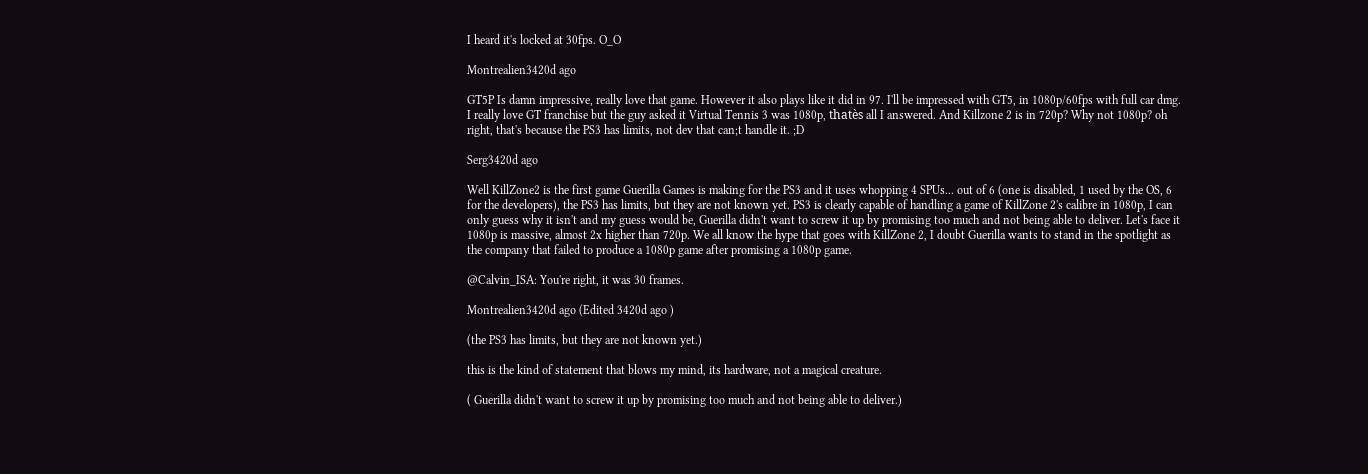I heard it's locked at 30fps. O_O

Montrealien3420d ago

GT5P Is damn impressive, really love that game. However it also plays like it did in 97. I'll be impressed with GT5, in 1080p/60fps with full car dmg. I really love GT franchise but the guy asked it Virtual Tennis 3 was 1080p, thatès all I answered. And Killzone 2 is in 720p? Why not 1080p? oh right, that's because the PS3 has limits, not dev that can;t handle it. ;D

Serg3420d ago

Well KillZone2 is the first game Guerilla Games is making for the PS3 and it uses whopping 4 SPUs... out of 6 (one is disabled, 1 used by the OS, 6 for the developers), the PS3 has limits, but they are not known yet. PS3 is clearly capable of handling a game of KillZone 2's calibre in 1080p, I can only guess why it isn't and my guess would be, Guerilla didn't want to screw it up by promising too much and not being able to deliver. Let's face it 1080p is massive, almost 2x higher than 720p. We all know the hype that goes with KillZone 2, I doubt Guerilla wants to stand in the spotlight as the company that failed to produce a 1080p game after promising a 1080p game.

@Calvin_ISA: You're right, it was 30 frames.

Montrealien3420d ago (Edited 3420d ago )

(the PS3 has limits, but they are not known yet.)

this is the kind of statement that blows my mind, its hardware, not a magical creature.

( Guerilla didn't want to screw it up by promising too much and not being able to deliver.)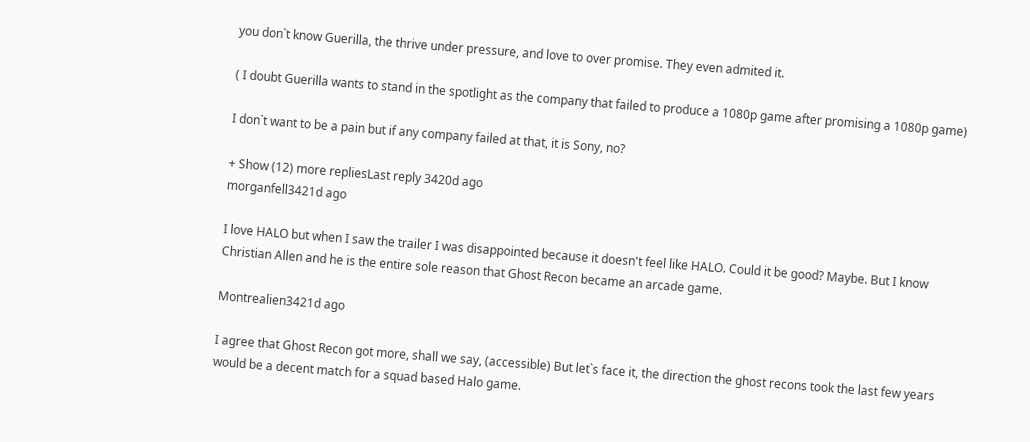you don`t know Guerilla, the thrive under pressure, and love to over promise. They even admited it.

( I doubt Guerilla wants to stand in the spotlight as the company that failed to produce a 1080p game after promising a 1080p game)

I don`t want to be a pain but if any company failed at that, it is Sony, no?

+ Show (12) more repliesLast reply 3420d ago
morganfell3421d ago

I love HALO but when I saw the trailer I was disappointed because it doesn't feel like HALO. Could it be good? Maybe. But I know Christian Allen and he is the entire sole reason that Ghost Recon became an arcade game.

Montrealien3421d ago

I agree that Ghost Recon got more, shall we say, (accessible) But let`s face it, the direction the ghost recons took the last few years would be a decent match for a squad based Halo game.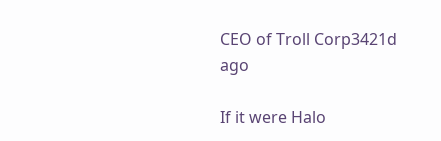CEO of Troll Corp3421d ago

If it were Halo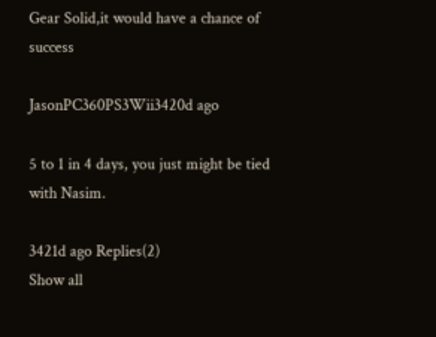Gear Solid,it would have a chance of success

JasonPC360PS3Wii3420d ago

5 to 1 in 4 days, you just might be tied with Nasim.

3421d ago Replies(2)
Show all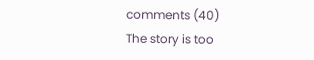comments (40)
The story is too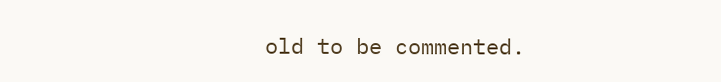old to be commented.